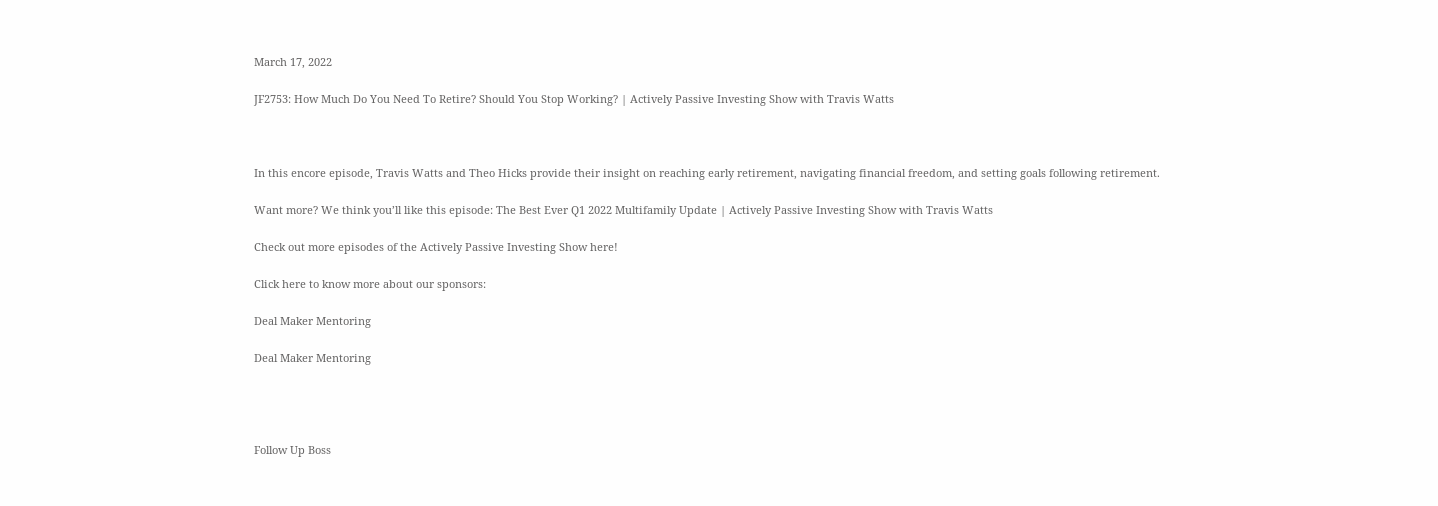March 17, 2022

JF2753: How Much Do You Need To Retire? Should You Stop Working? | Actively Passive Investing Show with Travis Watts



In this encore episode, Travis Watts and Theo Hicks provide their insight on reaching early retirement, navigating financial freedom, and setting goals following retirement.

Want more? We think you’ll like this episode: The Best Ever Q1 2022 Multifamily Update | Actively Passive Investing Show with Travis Watts

Check out more episodes of the Actively Passive Investing Show here!

Click here to know more about our sponsors:

Deal Maker Mentoring

Deal Maker Mentoring




Follow Up Boss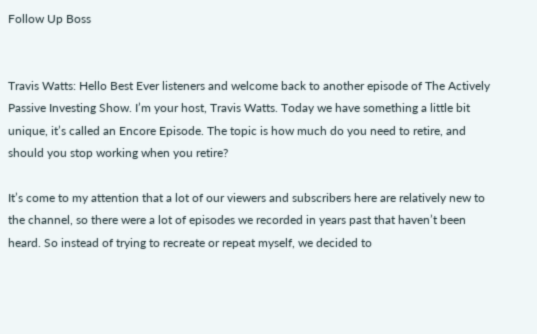Follow Up Boss


Travis Watts: Hello Best Ever listeners and welcome back to another episode of The Actively Passive Investing Show. I’m your host, Travis Watts. Today we have something a little bit unique, it’s called an Encore Episode. The topic is how much do you need to retire, and should you stop working when you retire?

It’s come to my attention that a lot of our viewers and subscribers here are relatively new to the channel, so there were a lot of episodes we recorded in years past that haven’t been heard. So instead of trying to recreate or repeat myself, we decided to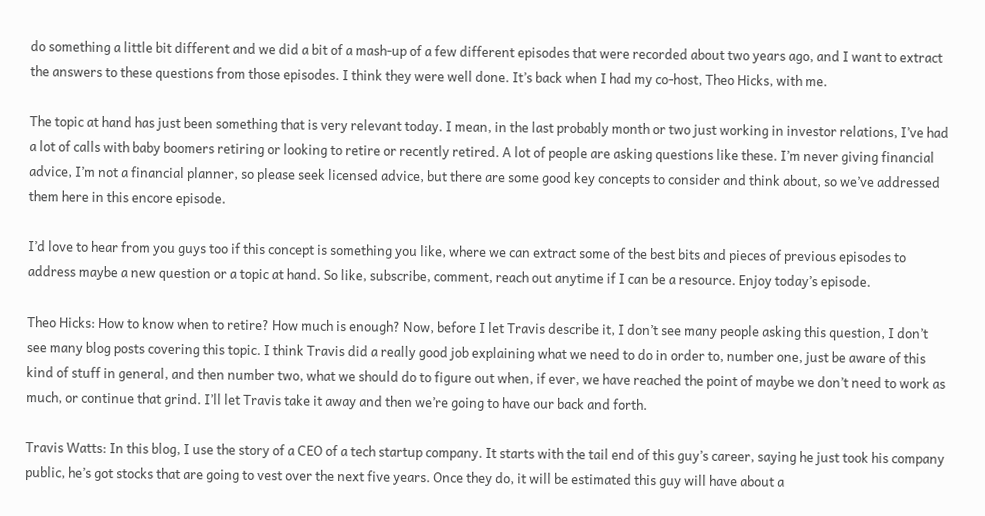do something a little bit different and we did a bit of a mash-up of a few different episodes that were recorded about two years ago, and I want to extract the answers to these questions from those episodes. I think they were well done. It’s back when I had my co-host, Theo Hicks, with me.

The topic at hand has just been something that is very relevant today. I mean, in the last probably month or two just working in investor relations, I’ve had a lot of calls with baby boomers retiring or looking to retire or recently retired. A lot of people are asking questions like these. I’m never giving financial advice, I’m not a financial planner, so please seek licensed advice, but there are some good key concepts to consider and think about, so we’ve addressed them here in this encore episode.

I’d love to hear from you guys too if this concept is something you like, where we can extract some of the best bits and pieces of previous episodes to address maybe a new question or a topic at hand. So like, subscribe, comment, reach out anytime if I can be a resource. Enjoy today’s episode.

Theo Hicks: How to know when to retire? How much is enough? Now, before I let Travis describe it, I don’t see many people asking this question, I don’t see many blog posts covering this topic. I think Travis did a really good job explaining what we need to do in order to, number one, just be aware of this kind of stuff in general, and then number two, what we should do to figure out when, if ever, we have reached the point of maybe we don’t need to work as much, or continue that grind. I’ll let Travis take it away and then we’re going to have our back and forth.

Travis Watts: In this blog, I use the story of a CEO of a tech startup company. It starts with the tail end of this guy’s career, saying he just took his company public, he’s got stocks that are going to vest over the next five years. Once they do, it will be estimated this guy will have about a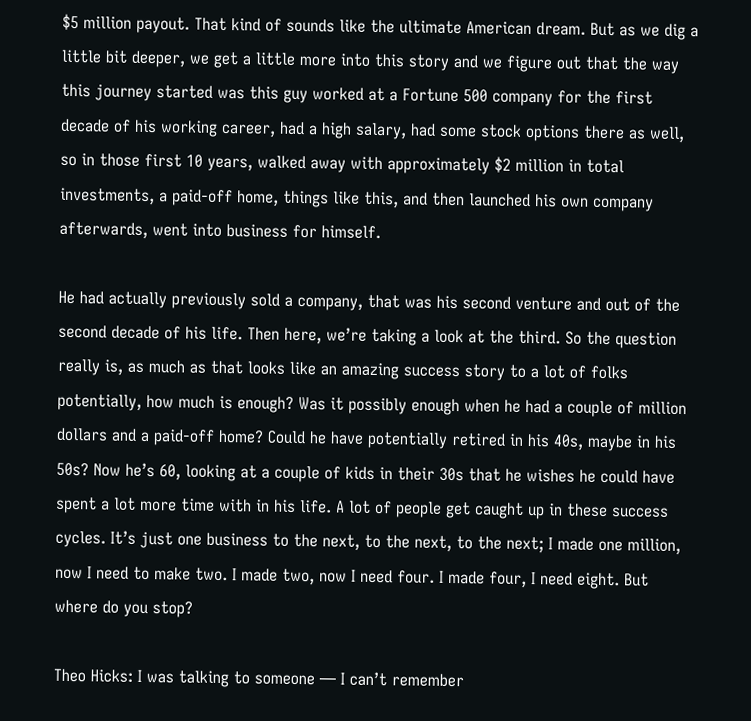$5 million payout. That kind of sounds like the ultimate American dream. But as we dig a little bit deeper, we get a little more into this story and we figure out that the way this journey started was this guy worked at a Fortune 500 company for the first decade of his working career, had a high salary, had some stock options there as well, so in those first 10 years, walked away with approximately $2 million in total investments, a paid-off home, things like this, and then launched his own company afterwards, went into business for himself.

He had actually previously sold a company, that was his second venture and out of the second decade of his life. Then here, we’re taking a look at the third. So the question really is, as much as that looks like an amazing success story to a lot of folks potentially, how much is enough? Was it possibly enough when he had a couple of million dollars and a paid-off home? Could he have potentially retired in his 40s, maybe in his 50s? Now he’s 60, looking at a couple of kids in their 30s that he wishes he could have spent a lot more time with in his life. A lot of people get caught up in these success cycles. It’s just one business to the next, to the next, to the next; I made one million, now I need to make two. I made two, now I need four. I made four, I need eight. But where do you stop?

Theo Hicks: I was talking to someone — I can’t remember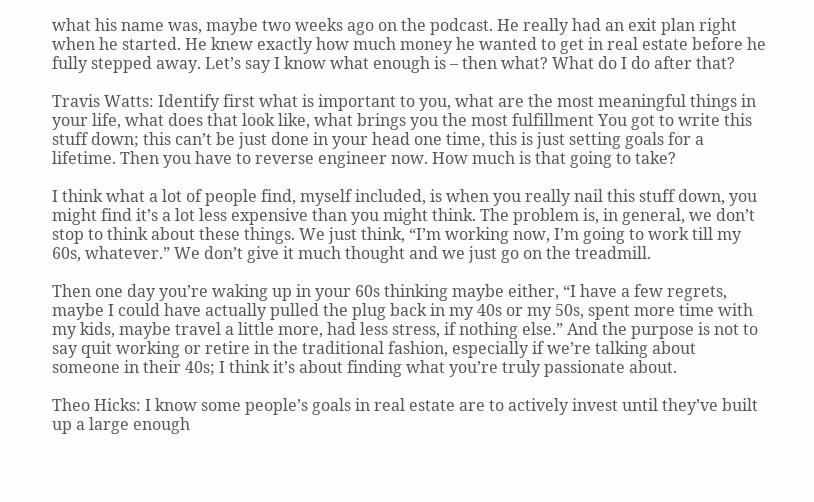what his name was, maybe two weeks ago on the podcast. He really had an exit plan right when he started. He knew exactly how much money he wanted to get in real estate before he fully stepped away. Let’s say I know what enough is – then what? What do I do after that?

Travis Watts: Identify first what is important to you, what are the most meaningful things in your life, what does that look like, what brings you the most fulfillment You got to write this stuff down; this can’t be just done in your head one time, this is just setting goals for a lifetime. Then you have to reverse engineer now. How much is that going to take?

I think what a lot of people find, myself included, is when you really nail this stuff down, you might find it’s a lot less expensive than you might think. The problem is, in general, we don’t stop to think about these things. We just think, “I’m working now, I’m going to work till my 60s, whatever.” We don’t give it much thought and we just go on the treadmill.

Then one day you’re waking up in your 60s thinking maybe either, “I have a few regrets, maybe I could have actually pulled the plug back in my 40s or my 50s, spent more time with my kids, maybe travel a little more, had less stress, if nothing else.” And the purpose is not to say quit working or retire in the traditional fashion, especially if we’re talking about someone in their 40s; I think it’s about finding what you’re truly passionate about.

Theo Hicks: I know some people’s goals in real estate are to actively invest until they’ve built up a large enough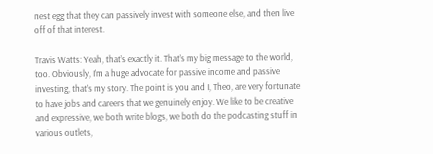nest egg that they can passively invest with someone else, and then live off of that interest.

Travis Watts: Yeah, that’s exactly it. That’s my big message to the world, too. Obviously, I’m a huge advocate for passive income and passive investing, that’s my story. The point is you and I, Theo, are very fortunate to have jobs and careers that we genuinely enjoy. We like to be creative and expressive, we both write blogs, we both do the podcasting stuff in various outlets,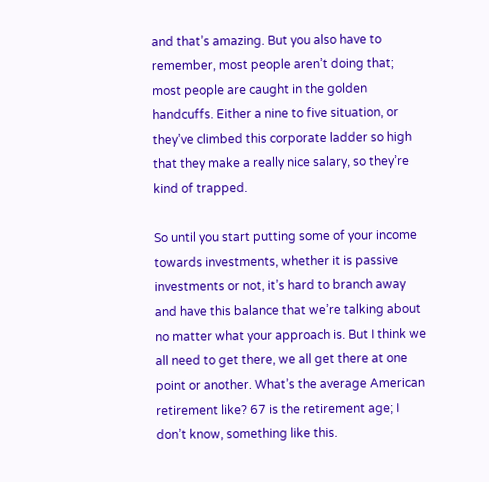and that’s amazing. But you also have to remember, most people aren’t doing that; most people are caught in the golden handcuffs. Either a nine to five situation, or they’ve climbed this corporate ladder so high that they make a really nice salary, so they’re kind of trapped.

So until you start putting some of your income towards investments, whether it is passive investments or not, it’s hard to branch away and have this balance that we’re talking about no matter what your approach is. But I think we all need to get there, we all get there at one point or another. What’s the average American retirement like? 67 is the retirement age; I don’t know, something like this.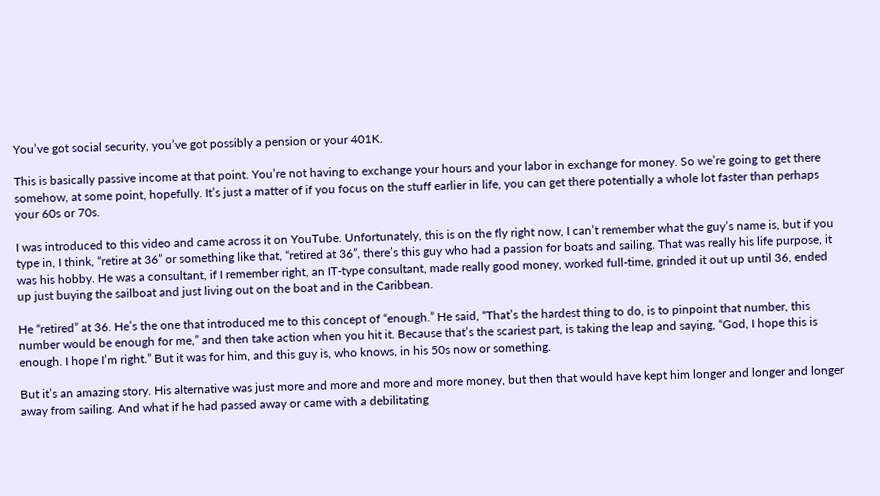You’ve got social security, you’ve got possibly a pension or your 401K.

This is basically passive income at that point. You’re not having to exchange your hours and your labor in exchange for money. So we’re going to get there somehow, at some point, hopefully. It’s just a matter of if you focus on the stuff earlier in life, you can get there potentially a whole lot faster than perhaps your 60s or 70s.

I was introduced to this video and came across it on YouTube. Unfortunately, this is on the fly right now, I can’t remember what the guy’s name is, but if you type in, I think, “retire at 36” or something like that, “retired at 36”, there’s this guy who had a passion for boats and sailing. That was really his life purpose, it was his hobby. He was a consultant, if I remember right, an IT-type consultant, made really good money, worked full-time, grinded it out up until 36, ended up just buying the sailboat and just living out on the boat and in the Caribbean.

He “retired” at 36. He’s the one that introduced me to this concept of “enough.” He said, “That’s the hardest thing to do, is to pinpoint that number, this number would be enough for me,” and then take action when you hit it. Because that’s the scariest part, is taking the leap and saying, “God, I hope this is enough. I hope I’m right.” But it was for him, and this guy is, who knows, in his 50s now or something.

But it’s an amazing story. His alternative was just more and more and more and more money, but then that would have kept him longer and longer and longer away from sailing. And what if he had passed away or came with a debilitating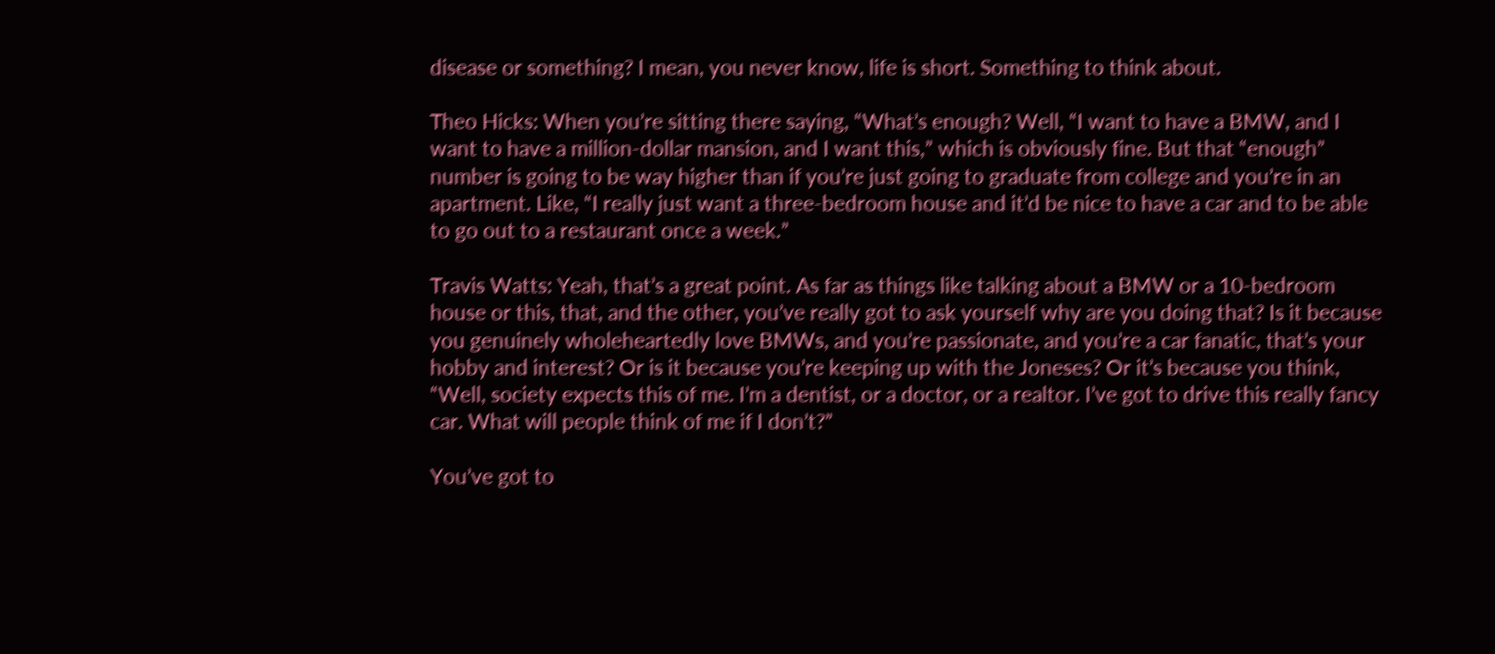disease or something? I mean, you never know, life is short. Something to think about.

Theo Hicks: When you’re sitting there saying, “What’s enough? Well, “I want to have a BMW, and I want to have a million-dollar mansion, and I want this,” which is obviously fine. But that “enough” number is going to be way higher than if you’re just going to graduate from college and you’re in an apartment. Like, “I really just want a three-bedroom house and it’d be nice to have a car and to be able to go out to a restaurant once a week.”

Travis Watts: Yeah, that’s a great point. As far as things like talking about a BMW or a 10-bedroom house or this, that, and the other, you’ve really got to ask yourself why are you doing that? Is it because you genuinely wholeheartedly love BMWs, and you’re passionate, and you’re a car fanatic, that’s your hobby and interest? Or is it because you’re keeping up with the Joneses? Or it’s because you think, “Well, society expects this of me. I’m a dentist, or a doctor, or a realtor. I’ve got to drive this really fancy car. What will people think of me if I don’t?”

You’ve got to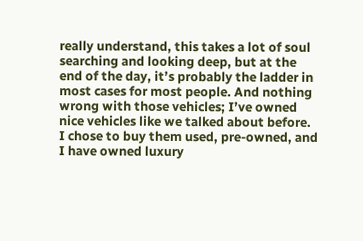really understand, this takes a lot of soul searching and looking deep, but at the end of the day, it’s probably the ladder in most cases for most people. And nothing wrong with those vehicles; I’ve owned nice vehicles like we talked about before. I chose to buy them used, pre-owned, and I have owned luxury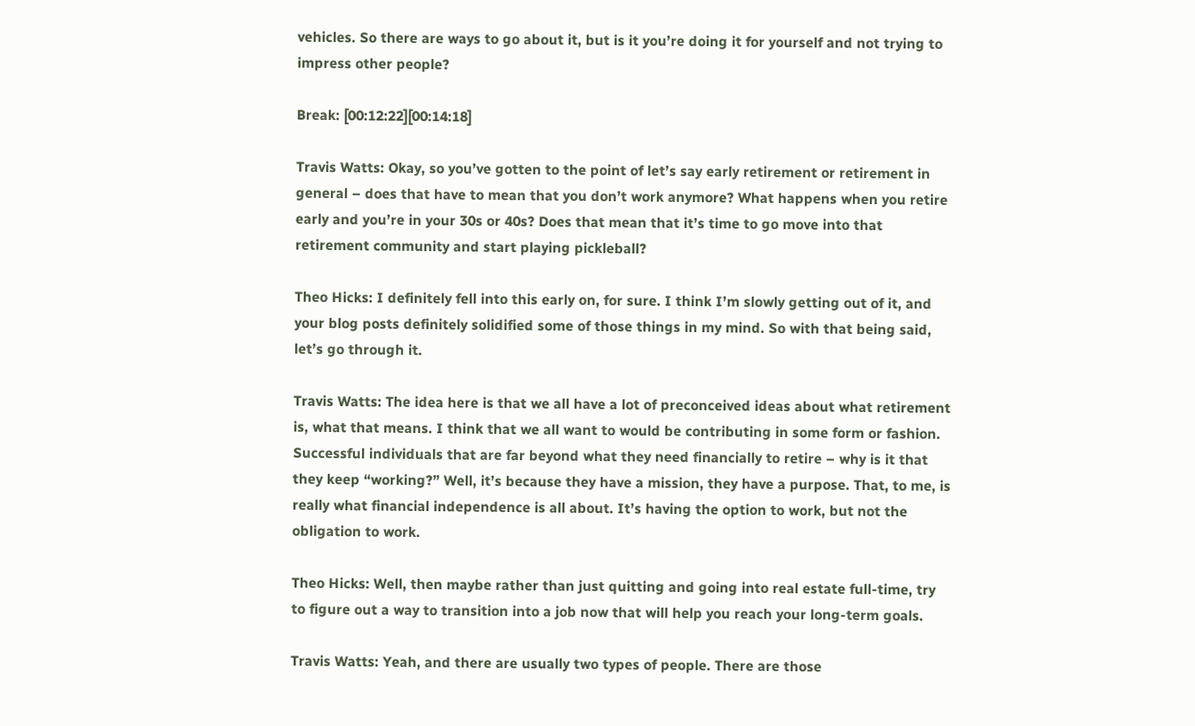vehicles. So there are ways to go about it, but is it you’re doing it for yourself and not trying to impress other people?

Break: [00:12:22][00:14:18]

Travis Watts: Okay, so you’ve gotten to the point of let’s say early retirement or retirement in general – does that have to mean that you don’t work anymore? What happens when you retire early and you’re in your 30s or 40s? Does that mean that it’s time to go move into that retirement community and start playing pickleball?

Theo Hicks: I definitely fell into this early on, for sure. I think I’m slowly getting out of it, and your blog posts definitely solidified some of those things in my mind. So with that being said, let’s go through it.

Travis Watts: The idea here is that we all have a lot of preconceived ideas about what retirement is, what that means. I think that we all want to would be contributing in some form or fashion. Successful individuals that are far beyond what they need financially to retire – why is it that they keep “working?” Well, it’s because they have a mission, they have a purpose. That, to me, is really what financial independence is all about. It’s having the option to work, but not the obligation to work.

Theo Hicks: Well, then maybe rather than just quitting and going into real estate full-time, try to figure out a way to transition into a job now that will help you reach your long-term goals.

Travis Watts: Yeah, and there are usually two types of people. There are those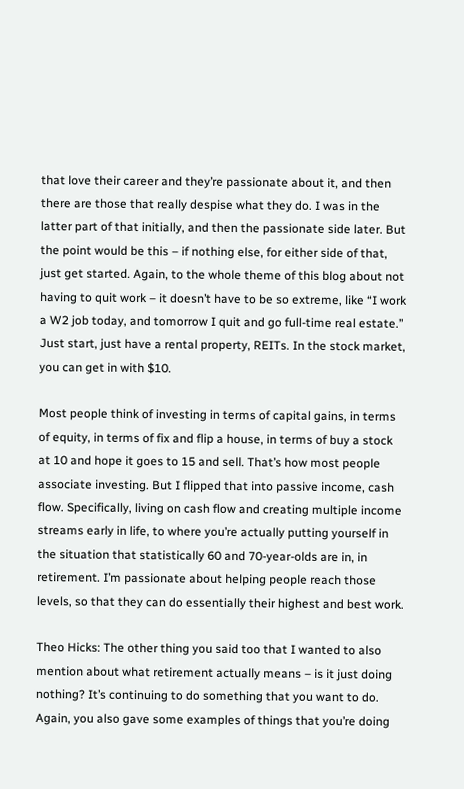that love their career and they’re passionate about it, and then there are those that really despise what they do. I was in the latter part of that initially, and then the passionate side later. But the point would be this – if nothing else, for either side of that, just get started. Again, to the whole theme of this blog about not having to quit work – it doesn’t have to be so extreme, like “I work a W2 job today, and tomorrow I quit and go full-time real estate.” Just start, just have a rental property, REITs. In the stock market, you can get in with $10.

Most people think of investing in terms of capital gains, in terms of equity, in terms of fix and flip a house, in terms of buy a stock at 10 and hope it goes to 15 and sell. That’s how most people associate investing. But I flipped that into passive income, cash flow. Specifically, living on cash flow and creating multiple income streams early in life, to where you’re actually putting yourself in the situation that statistically 60 and 70-year-olds are in, in retirement. I’m passionate about helping people reach those levels, so that they can do essentially their highest and best work.

Theo Hicks: The other thing you said too that I wanted to also mention about what retirement actually means – is it just doing nothing? It’s continuing to do something that you want to do. Again, you also gave some examples of things that you’re doing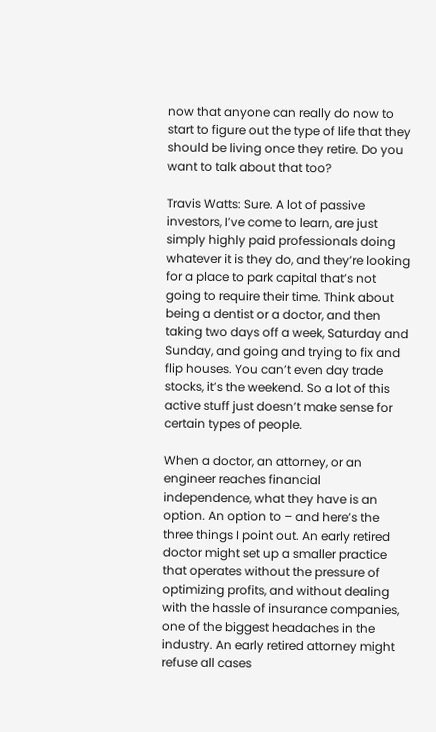now that anyone can really do now to start to figure out the type of life that they should be living once they retire. Do you want to talk about that too?

Travis Watts: Sure. A lot of passive investors, I’ve come to learn, are just simply highly paid professionals doing whatever it is they do, and they’re looking for a place to park capital that’s not going to require their time. Think about being a dentist or a doctor, and then taking two days off a week, Saturday and Sunday, and going and trying to fix and flip houses. You can’t even day trade stocks, it’s the weekend. So a lot of this active stuff just doesn’t make sense for certain types of people.

When a doctor, an attorney, or an engineer reaches financial independence, what they have is an option. An option to – and here’s the three things I point out. An early retired doctor might set up a smaller practice that operates without the pressure of optimizing profits, and without dealing with the hassle of insurance companies, one of the biggest headaches in the industry. An early retired attorney might refuse all cases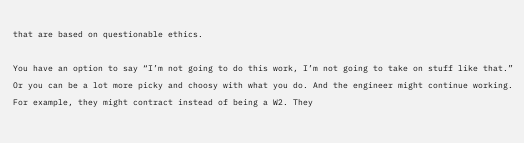that are based on questionable ethics.

You have an option to say “I’m not going to do this work, I’m not going to take on stuff like that.” Or you can be a lot more picky and choosy with what you do. And the engineer might continue working. For example, they might contract instead of being a W2. They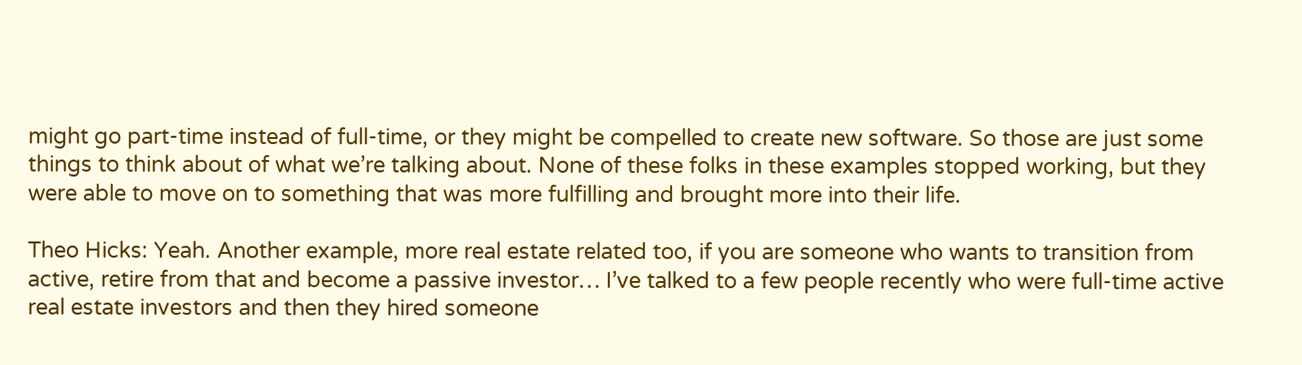might go part-time instead of full-time, or they might be compelled to create new software. So those are just some things to think about of what we’re talking about. None of these folks in these examples stopped working, but they were able to move on to something that was more fulfilling and brought more into their life.

Theo Hicks: Yeah. Another example, more real estate related too, if you are someone who wants to transition from active, retire from that and become a passive investor… I’ve talked to a few people recently who were full-time active real estate investors and then they hired someone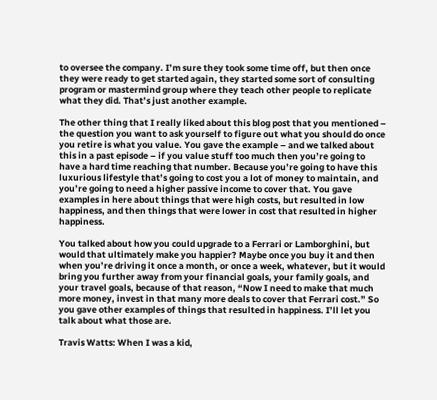to oversee the company. I’m sure they took some time off, but then once they were ready to get started again, they started some sort of consulting program or mastermind group where they teach other people to replicate what they did. That’s just another example.

The other thing that I really liked about this blog post that you mentioned – the question you want to ask yourself to figure out what you should do once you retire is what you value. You gave the example – and we talked about this in a past episode – if you value stuff too much then you’re going to have a hard time reaching that number. Because you’re going to have this luxurious lifestyle that’s going to cost you a lot of money to maintain, and you’re going to need a higher passive income to cover that. You gave examples in here about things that were high costs, but resulted in low happiness, and then things that were lower in cost that resulted in higher happiness.

You talked about how you could upgrade to a Ferrari or Lamborghini, but would that ultimately make you happier? Maybe once you buy it and then when you’re driving it once a month, or once a week, whatever, but it would bring you further away from your financial goals, your family goals, and your travel goals, because of that reason, “Now I need to make that much more money, invest in that many more deals to cover that Ferrari cost.” So you gave other examples of things that resulted in happiness. I’ll let you talk about what those are.

Travis Watts: When I was a kid,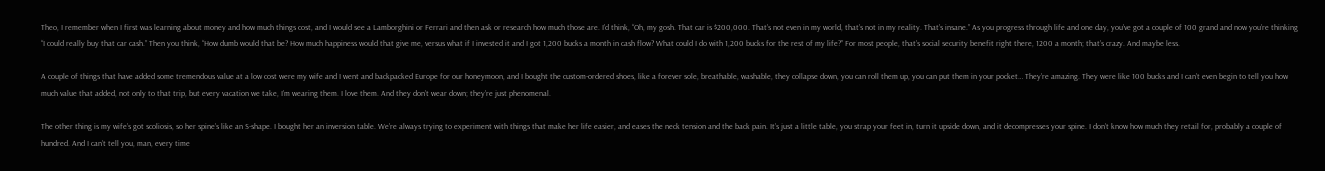Theo, I remember when I first was learning about money and how much things cost, and I would see a Lamborghini or Ferrari and then ask or research how much those are. I’d think, “Oh, my gosh. That car is $200,000. That’s not even in my world, that’s not in my reality. That’s insane.” As you progress through life and one day, you’ve got a couple of 100 grand and now you’re thinking “I could really buy that car cash.” Then you think, “How dumb would that be? How much happiness would that give me, versus what if I invested it and I got 1,200 bucks a month in cash flow? What could I do with 1,200 bucks for the rest of my life?” For most people, that’s social security benefit right there, 1200 a month; that’s crazy. And maybe less.

A couple of things that have added some tremendous value at a low cost were my wife and I went and backpacked Europe for our honeymoon, and I bought the custom-ordered shoes, like a forever sole, breathable, washable, they collapse down, you can roll them up, you can put them in your pocket… They’re amazing. They were like 100 bucks and I can’t even begin to tell you how much value that added, not only to that trip, but every vacation we take, I’m wearing them. I love them. And they don’t wear down; they’re just phenomenal.

The other thing is my wife’s got scoliosis, so her spine’s like an S-shape. I bought her an inversion table. We’re always trying to experiment with things that make her life easier, and eases the neck tension and the back pain. It’s just a little table, you strap your feet in, turn it upside down, and it decompresses your spine. I don’t know how much they retail for, probably a couple of hundred. And I can’t tell you, man, every time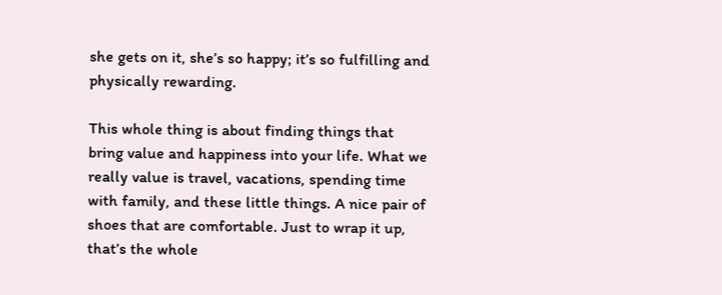she gets on it, she’s so happy; it’s so fulfilling and physically rewarding.

This whole thing is about finding things that bring value and happiness into your life. What we really value is travel, vacations, spending time with family, and these little things. A nice pair of shoes that are comfortable. Just to wrap it up, that’s the whole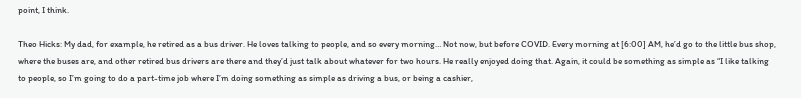point, I think.

Theo Hicks: My dad, for example, he retired as a bus driver. He loves talking to people, and so every morning… Not now, but before COVID. Every morning at [6:00] AM, he’d go to the little bus shop, where the buses are, and other retired bus drivers are there and they’d just talk about whatever for two hours. He really enjoyed doing that. Again, it could be something as simple as “I like talking to people, so I’m going to do a part-time job where I’m doing something as simple as driving a bus, or being a cashier,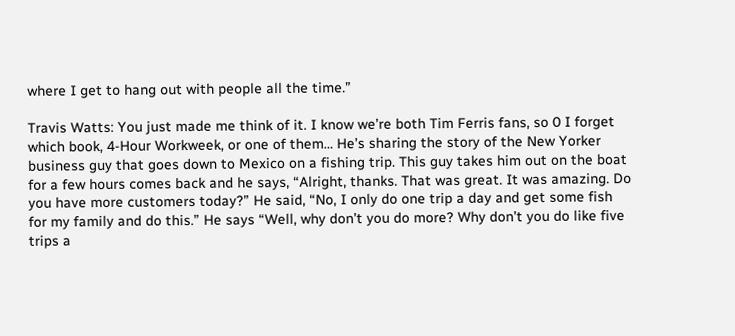where I get to hang out with people all the time.”

Travis Watts: You just made me think of it. I know we’re both Tim Ferris fans, so 0 I forget which book, 4-Hour Workweek, or one of them… He’s sharing the story of the New Yorker business guy that goes down to Mexico on a fishing trip. This guy takes him out on the boat for a few hours comes back and he says, “Alright, thanks. That was great. It was amazing. Do you have more customers today?” He said, “No, I only do one trip a day and get some fish for my family and do this.” He says “Well, why don’t you do more? Why don’t you do like five trips a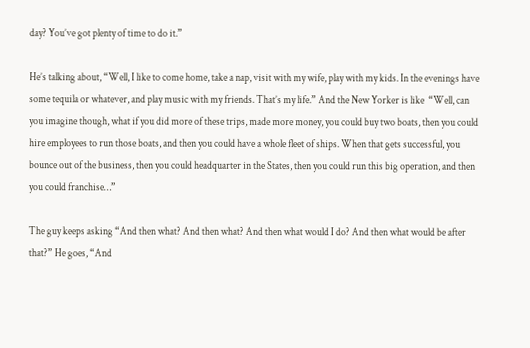day? You’ve got plenty of time to do it.”

He’s talking about, “Well, I like to come home, take a nap, visit with my wife, play with my kids. In the evenings have some tequila or whatever, and play music with my friends. That’s my life.” And the New Yorker is like  “Well, can you imagine though, what if you did more of these trips, made more money, you could buy two boats, then you could hire employees to run those boats, and then you could have a whole fleet of ships. When that gets successful, you bounce out of the business, then you could headquarter in the States, then you could run this big operation, and then you could franchise…”

The guy keeps asking “And then what? And then what? And then what would I do? And then what would be after that?” He goes, “And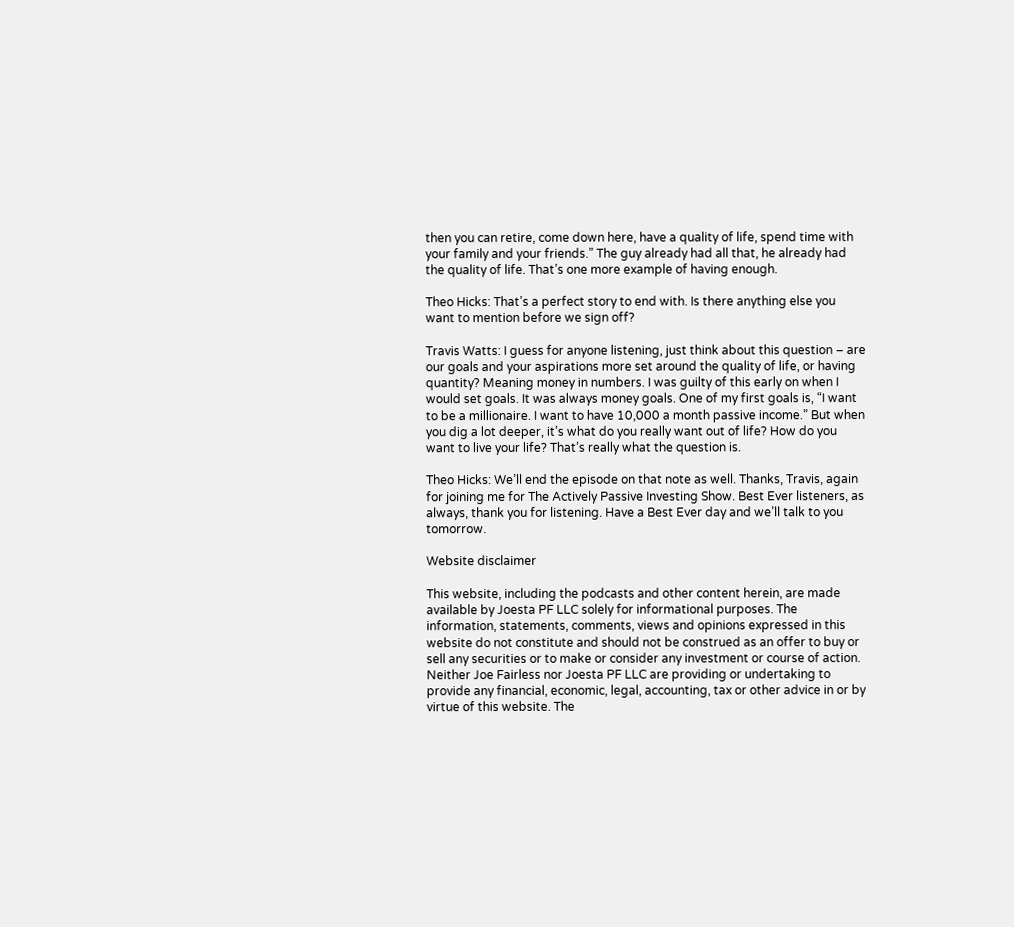then you can retire, come down here, have a quality of life, spend time with your family and your friends.” The guy already had all that, he already had the quality of life. That’s one more example of having enough.

Theo Hicks: That’s a perfect story to end with. Is there anything else you want to mention before we sign off?

Travis Watts: I guess for anyone listening, just think about this question – are our goals and your aspirations more set around the quality of life, or having quantity? Meaning money in numbers. I was guilty of this early on when I would set goals. It was always money goals. One of my first goals is, “I want to be a millionaire. I want to have 10,000 a month passive income.” But when you dig a lot deeper, it’s what do you really want out of life? How do you want to live your life? That’s really what the question is.

Theo Hicks: We’ll end the episode on that note as well. Thanks, Travis, again for joining me for The Actively Passive Investing Show. Best Ever listeners, as always, thank you for listening. Have a Best Ever day and we’ll talk to you tomorrow.

Website disclaimer

This website, including the podcasts and other content herein, are made available by Joesta PF LLC solely for informational purposes. The information, statements, comments, views and opinions expressed in this website do not constitute and should not be construed as an offer to buy or sell any securities or to make or consider any investment or course of action. Neither Joe Fairless nor Joesta PF LLC are providing or undertaking to provide any financial, economic, legal, accounting, tax or other advice in or by virtue of this website. The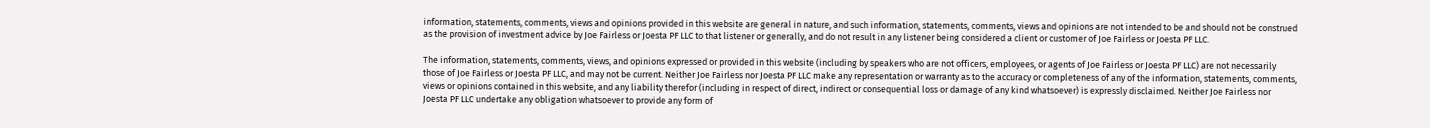information, statements, comments, views and opinions provided in this website are general in nature, and such information, statements, comments, views and opinions are not intended to be and should not be construed as the provision of investment advice by Joe Fairless or Joesta PF LLC to that listener or generally, and do not result in any listener being considered a client or customer of Joe Fairless or Joesta PF LLC.

The information, statements, comments, views, and opinions expressed or provided in this website (including by speakers who are not officers, employees, or agents of Joe Fairless or Joesta PF LLC) are not necessarily those of Joe Fairless or Joesta PF LLC, and may not be current. Neither Joe Fairless nor Joesta PF LLC make any representation or warranty as to the accuracy or completeness of any of the information, statements, comments, views or opinions contained in this website, and any liability therefor (including in respect of direct, indirect or consequential loss or damage of any kind whatsoever) is expressly disclaimed. Neither Joe Fairless nor Joesta PF LLC undertake any obligation whatsoever to provide any form of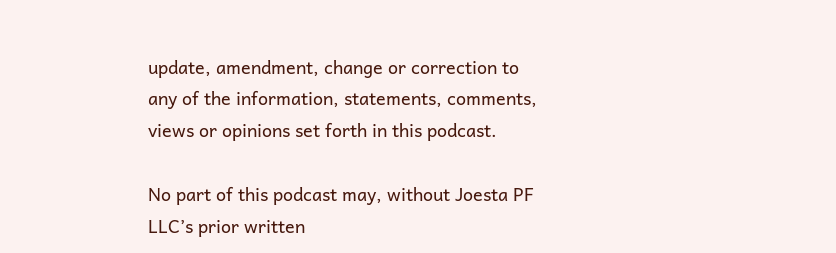update, amendment, change or correction to any of the information, statements, comments, views or opinions set forth in this podcast.

No part of this podcast may, without Joesta PF LLC’s prior written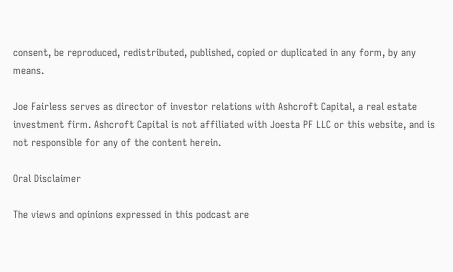consent, be reproduced, redistributed, published, copied or duplicated in any form, by any means.

Joe Fairless serves as director of investor relations with Ashcroft Capital, a real estate investment firm. Ashcroft Capital is not affiliated with Joesta PF LLC or this website, and is not responsible for any of the content herein.

Oral Disclaimer

The views and opinions expressed in this podcast are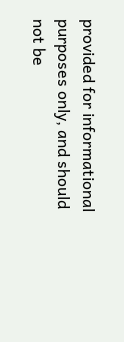provided for informational purposes only, and should not be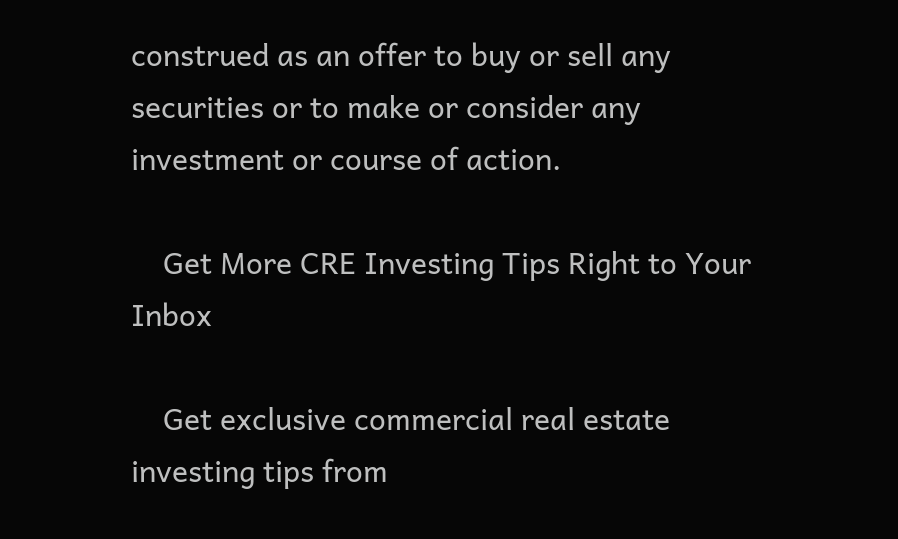construed as an offer to buy or sell any securities or to make or consider any investment or course of action.

    Get More CRE Investing Tips Right to Your Inbox

    Get exclusive commercial real estate investing tips from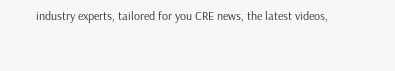industry experts, tailored for you CRE news, the latest videos,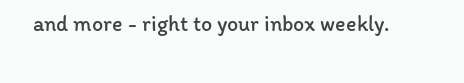and more - right to your inbox weekly.